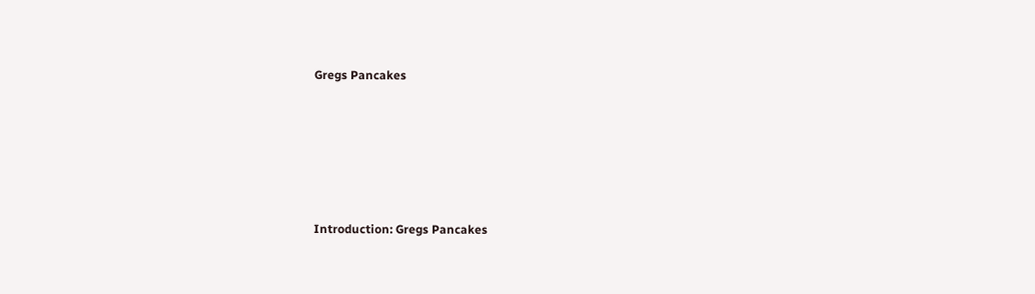Gregs Pancakes





Introduction: Gregs Pancakes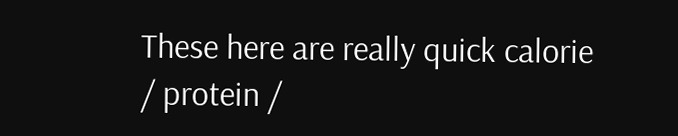These here are really quick calorie / protein /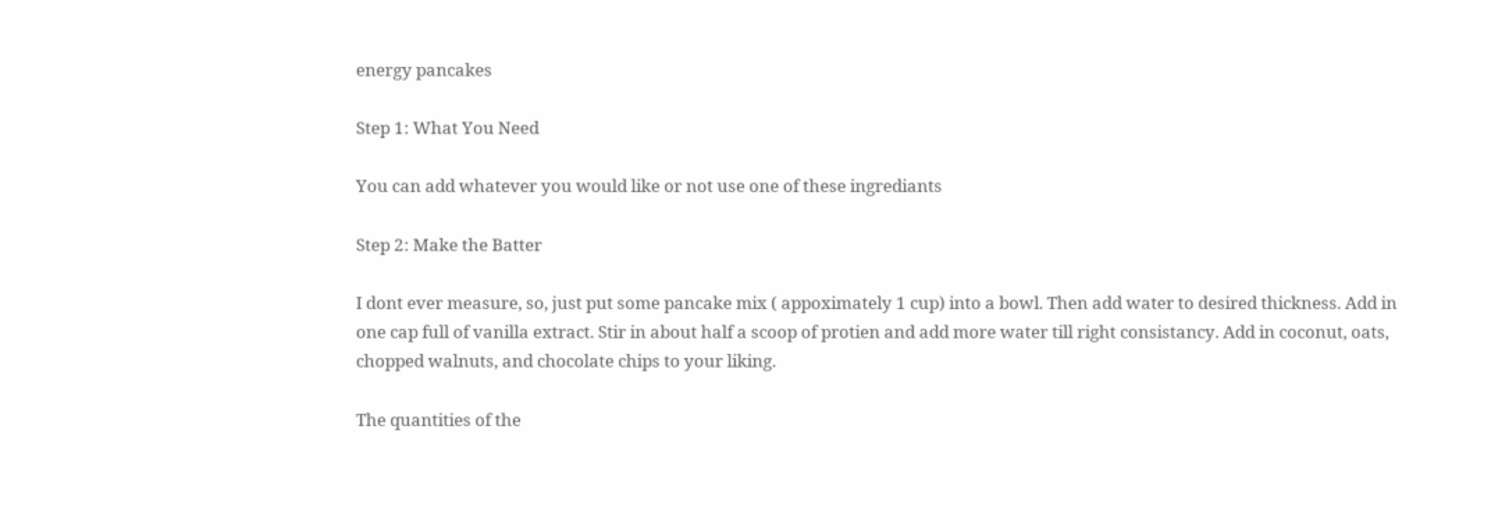energy pancakes

Step 1: What You Need

You can add whatever you would like or not use one of these ingrediants

Step 2: Make the Batter

I dont ever measure, so, just put some pancake mix ( appoximately 1 cup) into a bowl. Then add water to desired thickness. Add in one cap full of vanilla extract. Stir in about half a scoop of protien and add more water till right consistancy. Add in coconut, oats, chopped walnuts, and chocolate chips to your liking.

The quantities of the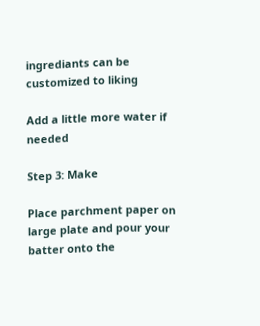ingrediants can be customized to liking

Add a little more water if needed

Step 3: Make

Place parchment paper on large plate and pour your batter onto the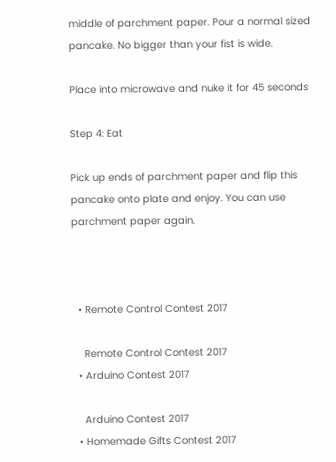middle of parchment paper. Pour a normal sized pancake. No bigger than your fist is wide.

Place into microwave and nuke it for 45 seconds

Step 4: Eat

Pick up ends of parchment paper and flip this pancake onto plate and enjoy. You can use parchment paper again.



  • Remote Control Contest 2017

    Remote Control Contest 2017
  • Arduino Contest 2017

    Arduino Contest 2017
  • Homemade Gifts Contest 2017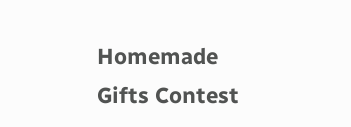Homemade Gifts Contest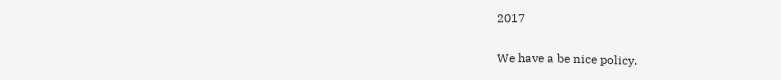2017

We have a be nice policy.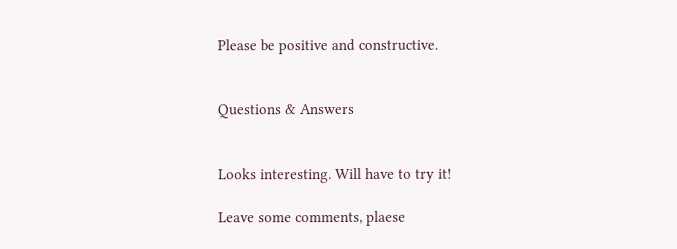Please be positive and constructive.


Questions & Answers


Looks interesting. Will have to try it!

Leave some comments, plaese